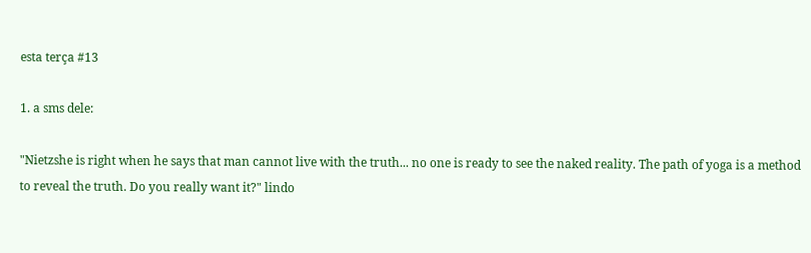esta terça #13

1. a sms dele:

"Nietzshe is right when he says that man cannot live with the truth... no one is ready to see the naked reality. The path of yoga is a method to reveal the truth. Do you really want it?" lindo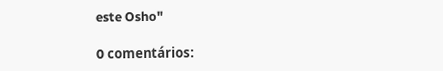este Osho"

0 comentários: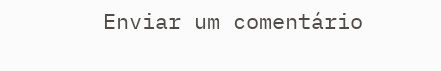Enviar um comentário